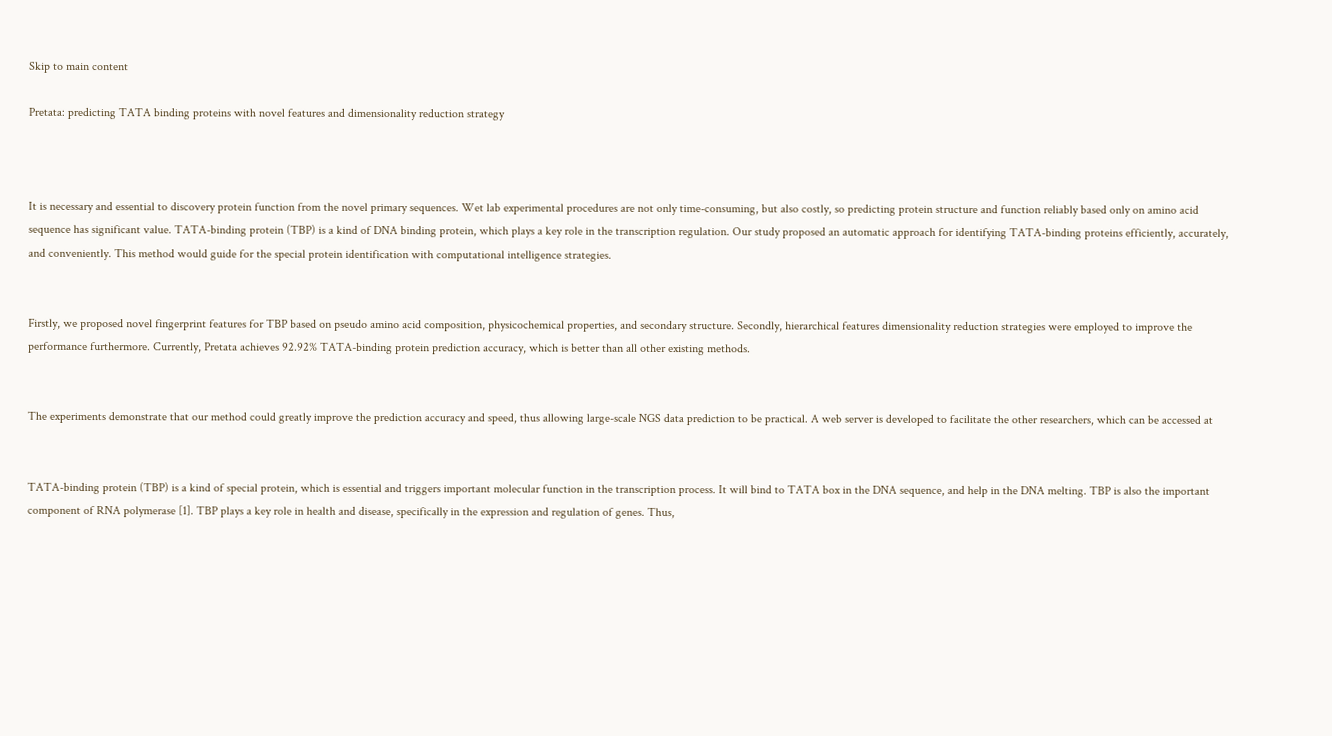Skip to main content

Pretata: predicting TATA binding proteins with novel features and dimensionality reduction strategy



It is necessary and essential to discovery protein function from the novel primary sequences. Wet lab experimental procedures are not only time-consuming, but also costly, so predicting protein structure and function reliably based only on amino acid sequence has significant value. TATA-binding protein (TBP) is a kind of DNA binding protein, which plays a key role in the transcription regulation. Our study proposed an automatic approach for identifying TATA-binding proteins efficiently, accurately, and conveniently. This method would guide for the special protein identification with computational intelligence strategies.


Firstly, we proposed novel fingerprint features for TBP based on pseudo amino acid composition, physicochemical properties, and secondary structure. Secondly, hierarchical features dimensionality reduction strategies were employed to improve the performance furthermore. Currently, Pretata achieves 92.92% TATA-binding protein prediction accuracy, which is better than all other existing methods.


The experiments demonstrate that our method could greatly improve the prediction accuracy and speed, thus allowing large-scale NGS data prediction to be practical. A web server is developed to facilitate the other researchers, which can be accessed at


TATA-binding protein (TBP) is a kind of special protein, which is essential and triggers important molecular function in the transcription process. It will bind to TATA box in the DNA sequence, and help in the DNA melting. TBP is also the important component of RNA polymerase [1]. TBP plays a key role in health and disease, specifically in the expression and regulation of genes. Thus,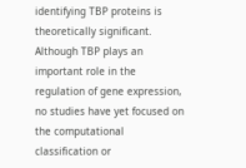identifying TBP proteins is theoretically significant. Although TBP plays an important role in the regulation of gene expression, no studies have yet focused on the computational classification or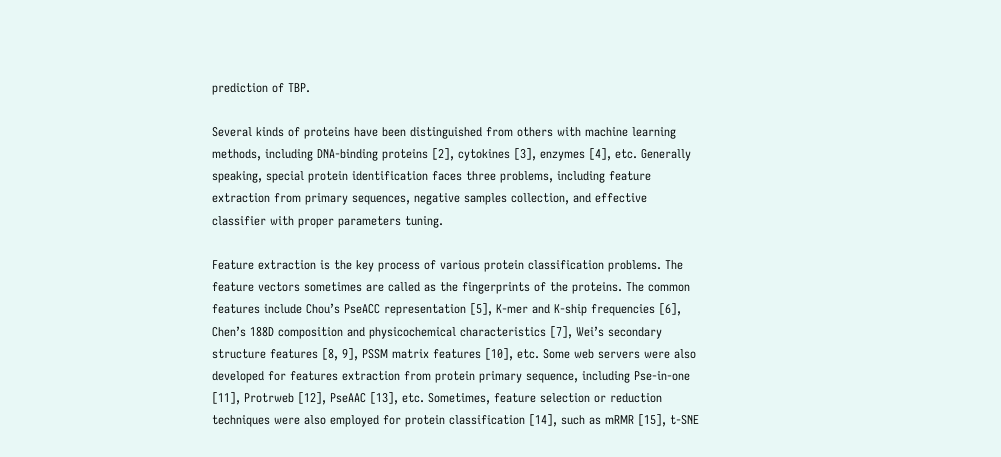prediction of TBP.

Several kinds of proteins have been distinguished from others with machine learning methods, including DNA-binding proteins [2], cytokines [3], enzymes [4], etc. Generally speaking, special protein identification faces three problems, including feature extraction from primary sequences, negative samples collection, and effective classifier with proper parameters tuning.

Feature extraction is the key process of various protein classification problems. The feature vectors sometimes are called as the fingerprints of the proteins. The common features include Chou’s PseACC representation [5], K-mer and K-ship frequencies [6], Chen’s 188D composition and physicochemical characteristics [7], Wei’s secondary structure features [8, 9], PSSM matrix features [10], etc. Some web servers were also developed for features extraction from protein primary sequence, including Pse-in-one [11], Protrweb [12], PseAAC [13], etc. Sometimes, feature selection or reduction techniques were also employed for protein classification [14], such as mRMR [15], t-SNE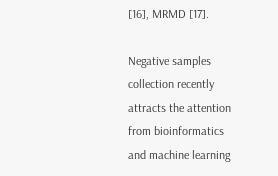[16], MRMD [17].

Negative samples collection recently attracts the attention from bioinformatics and machine learning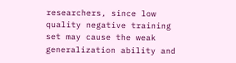researchers, since low quality negative training set may cause the weak generalization ability and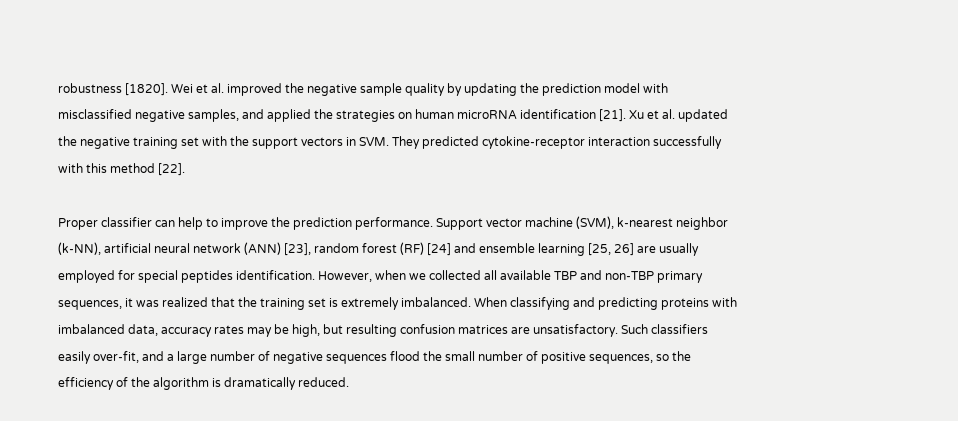robustness [1820]. Wei et al. improved the negative sample quality by updating the prediction model with misclassified negative samples, and applied the strategies on human microRNA identification [21]. Xu et al. updated the negative training set with the support vectors in SVM. They predicted cytokine-receptor interaction successfully with this method [22].

Proper classifier can help to improve the prediction performance. Support vector machine (SVM), k-nearest neighbor (k-NN), artificial neural network (ANN) [23], random forest (RF) [24] and ensemble learning [25, 26] are usually employed for special peptides identification. However, when we collected all available TBP and non-TBP primary sequences, it was realized that the training set is extremely imbalanced. When classifying and predicting proteins with imbalanced data, accuracy rates may be high, but resulting confusion matrices are unsatisfactory. Such classifiers easily over-fit, and a large number of negative sequences flood the small number of positive sequences, so the efficiency of the algorithm is dramatically reduced.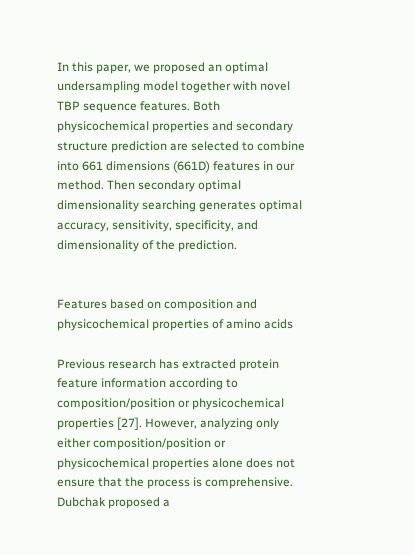In this paper, we proposed an optimal undersampling model together with novel TBP sequence features. Both physicochemical properties and secondary structure prediction are selected to combine into 661 dimensions (661D) features in our method. Then secondary optimal dimensionality searching generates optimal accuracy, sensitivity, specificity, and dimensionality of the prediction.


Features based on composition and physicochemical properties of amino acids

Previous research has extracted protein feature information according to composition/position or physicochemical properties [27]. However, analyzing only either composition/position or physicochemical properties alone does not ensure that the process is comprehensive. Dubchak proposed a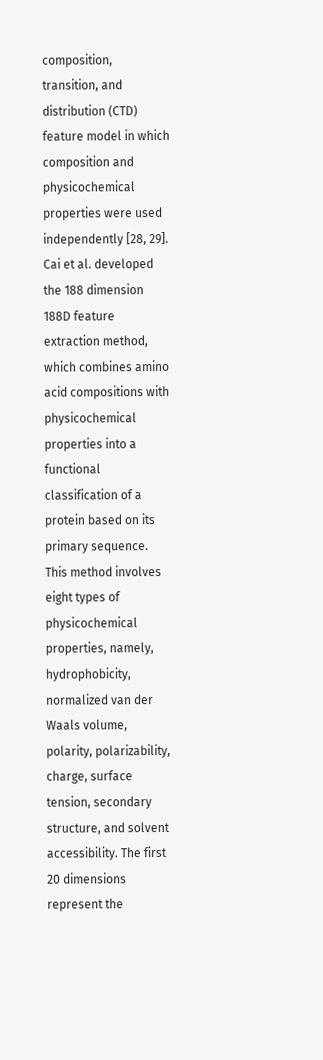composition, transition, and distribution (CTD) feature model in which composition and physicochemical properties were used independently [28, 29]. Cai et al. developed the 188 dimension 188D feature extraction method, which combines amino acid compositions with physicochemical properties into a functional classification of a protein based on its primary sequence. This method involves eight types of physicochemical properties, namely, hydrophobicity, normalized van der Waals volume, polarity, polarizability, charge, surface tension, secondary structure, and solvent accessibility. The first 20 dimensions represent the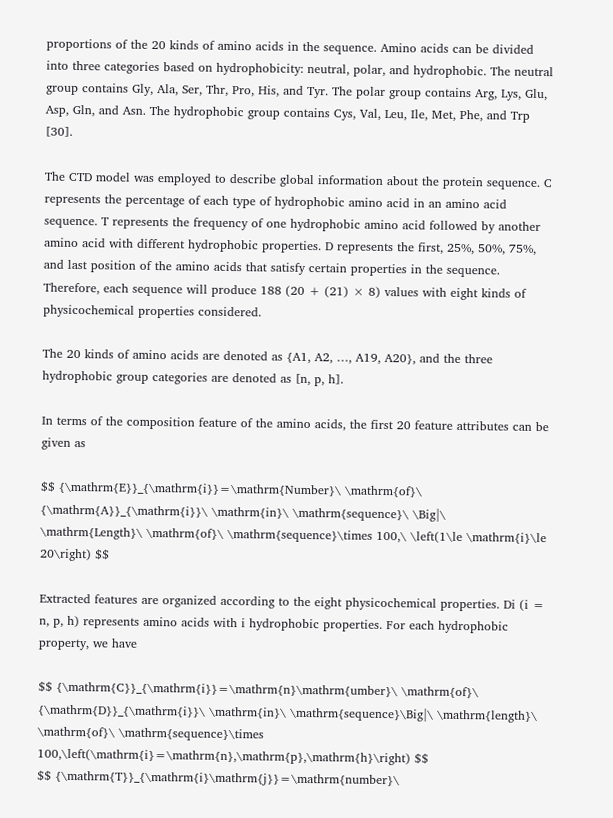proportions of the 20 kinds of amino acids in the sequence. Amino acids can be divided into three categories based on hydrophobicity: neutral, polar, and hydrophobic. The neutral group contains Gly, Ala, Ser, Thr, Pro, His, and Tyr. The polar group contains Arg, Lys, Glu, Asp, Gln, and Asn. The hydrophobic group contains Cys, Val, Leu, Ile, Met, Phe, and Trp [30].

The CTD model was employed to describe global information about the protein sequence. C represents the percentage of each type of hydrophobic amino acid in an amino acid sequence. T represents the frequency of one hydrophobic amino acid followed by another amino acid with different hydrophobic properties. D represents the first, 25%, 50%, 75%, and last position of the amino acids that satisfy certain properties in the sequence. Therefore, each sequence will produce 188 (20 + (21) × 8) values with eight kinds of physicochemical properties considered.

The 20 kinds of amino acids are denoted as {A1, A2, …, A19, A20}, and the three hydrophobic group categories are denoted as [n, p, h].

In terms of the composition feature of the amino acids, the first 20 feature attributes can be given as

$$ {\mathrm{E}}_{\mathrm{i}}=\mathrm{Number}\ \mathrm{of}\ {\mathrm{A}}_{\mathrm{i}}\ \mathrm{in}\ \mathrm{sequence}\ \Big|\ \mathrm{Length}\ \mathrm{of}\ \mathrm{sequence}\times 100,\ \left(1\le \mathrm{i}\le 20\right) $$

Extracted features are organized according to the eight physicochemical properties. Di (i = n, p, h) represents amino acids with i hydrophobic properties. For each hydrophobic property, we have

$$ {\mathrm{C}}_{\mathrm{i}}=\mathrm{n}\mathrm{umber}\ \mathrm{of}\ {\mathrm{D}}_{\mathrm{i}}\ \mathrm{in}\ \mathrm{sequence}\Big|\ \mathrm{length}\ \mathrm{of}\ \mathrm{sequence}\times 100,\left(\mathrm{i}=\mathrm{n},\mathrm{p},\mathrm{h}\right) $$
$$ {\mathrm{T}}_{\mathrm{i}\mathrm{j}}=\mathrm{number}\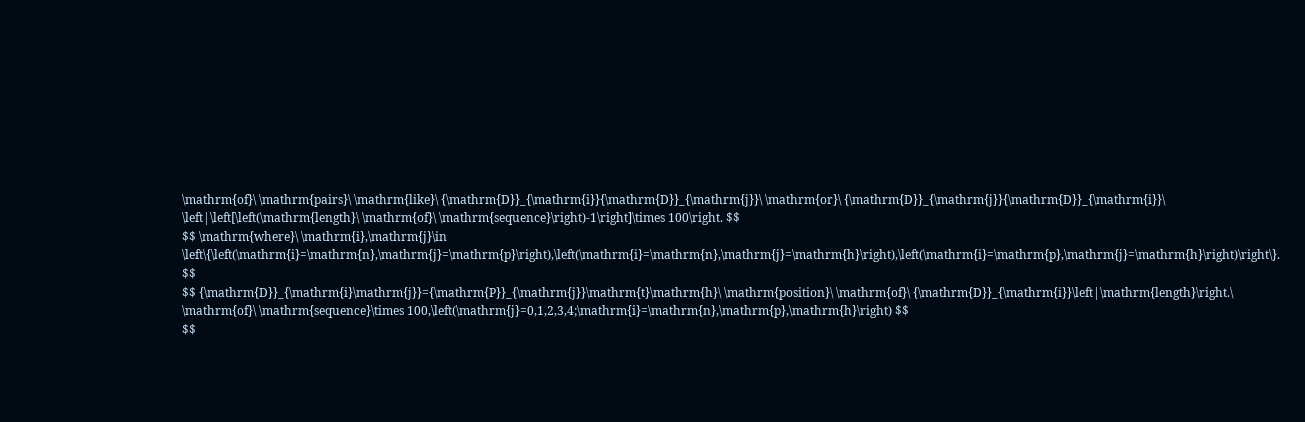\mathrm{of}\ \mathrm{pairs}\ \mathrm{like}\ {\mathrm{D}}_{\mathrm{i}}{\mathrm{D}}_{\mathrm{j}}\ \mathrm{or}\ {\mathrm{D}}_{\mathrm{j}}{\mathrm{D}}_{\mathrm{i}}\ \left|\left[\left(\mathrm{length}\ \mathrm{of}\ \mathrm{sequence}\right)-1\right]\times 100\right. $$
$$ \mathrm{where}\ \mathrm{i},\mathrm{j}\in \left\{\left(\mathrm{i}=\mathrm{n},\mathrm{j}=\mathrm{p}\right),\left(\mathrm{i}=\mathrm{n},\mathrm{j}=\mathrm{h}\right),\left(\mathrm{i}=\mathrm{p},\mathrm{j}=\mathrm{h}\right)\right\}. $$
$$ {\mathrm{D}}_{\mathrm{i}\mathrm{j}}={\mathrm{P}}_{\mathrm{j}}\mathrm{t}\mathrm{h}\ \mathrm{position}\ \mathrm{of}\ {\mathrm{D}}_{\mathrm{i}}\left|\mathrm{length}\right.\ \mathrm{of}\ \mathrm{sequence}\times 100,\left(\mathrm{j}=0,1,2,3,4;\mathrm{i}=\mathrm{n},\mathrm{p},\mathrm{h}\right) $$
$$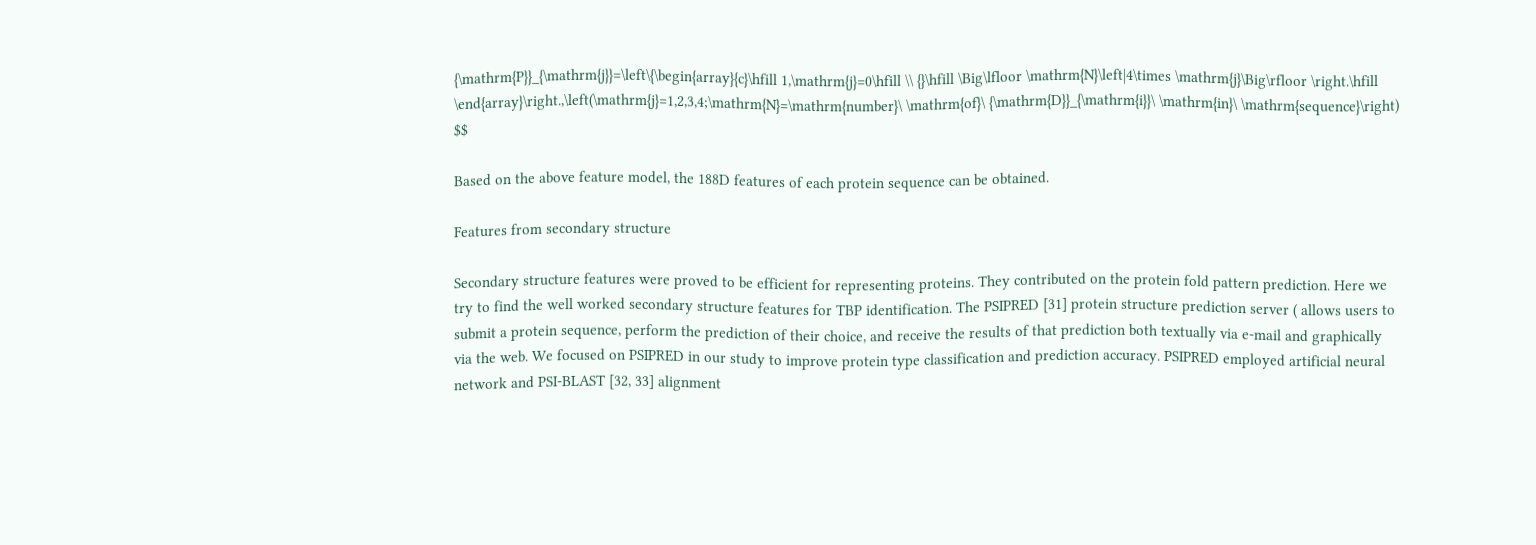{\mathrm{P}}_{\mathrm{j}}=\left\{\begin{array}{c}\hfill 1,\mathrm{j}=0\hfill \\ {}\hfill \Big\lfloor \mathrm{N}\left|4\times \mathrm{j}\Big\rfloor \right.\hfill \end{array}\right.,\left(\mathrm{j}=1,2,3,4;\mathrm{N}=\mathrm{number}\ \mathrm{of}\ {\mathrm{D}}_{\mathrm{i}}\ \mathrm{in}\ \mathrm{sequence}\right) $$

Based on the above feature model, the 188D features of each protein sequence can be obtained.

Features from secondary structure

Secondary structure features were proved to be efficient for representing proteins. They contributed on the protein fold pattern prediction. Here we try to find the well worked secondary structure features for TBP identification. The PSIPRED [31] protein structure prediction server ( allows users to submit a protein sequence, perform the prediction of their choice, and receive the results of that prediction both textually via e-mail and graphically via the web. We focused on PSIPRED in our study to improve protein type classification and prediction accuracy. PSIPRED employed artificial neural network and PSI-BLAST [32, 33] alignment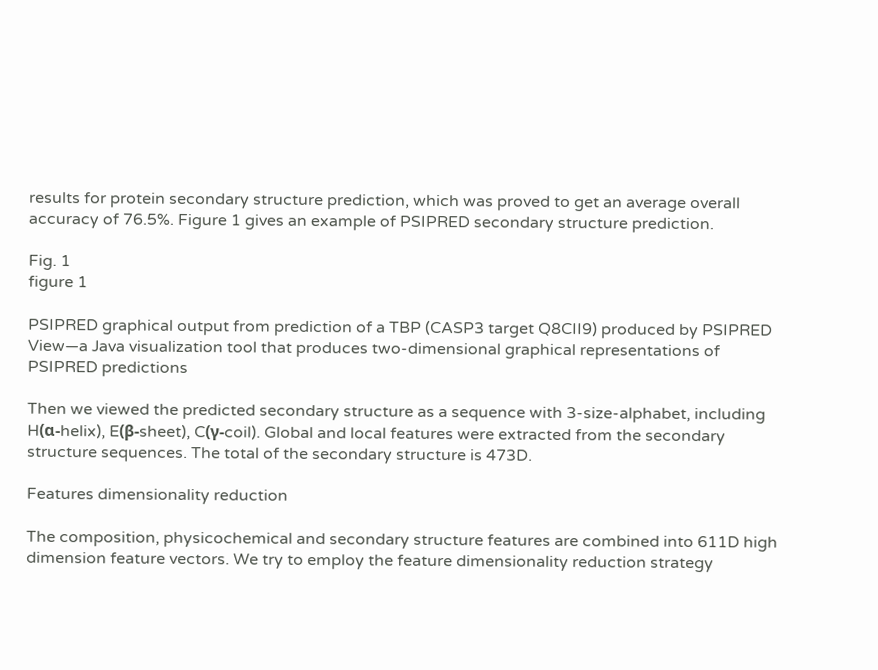results for protein secondary structure prediction, which was proved to get an average overall accuracy of 76.5%. Figure 1 gives an example of PSIPRED secondary structure prediction.

Fig. 1
figure 1

PSIPRED graphical output from prediction of a TBP (CASP3 target Q8CII9) produced by PSIPRED View—a Java visualization tool that produces two-dimensional graphical representations of PSIPRED predictions

Then we viewed the predicted secondary structure as a sequence with 3-size-alphabet, including H(α-helix), E(β-sheet), C(γ-coil). Global and local features were extracted from the secondary structure sequences. The total of the secondary structure is 473D.

Features dimensionality reduction

The composition, physicochemical and secondary structure features are combined into 611D high dimension feature vectors. We try to employ the feature dimensionality reduction strategy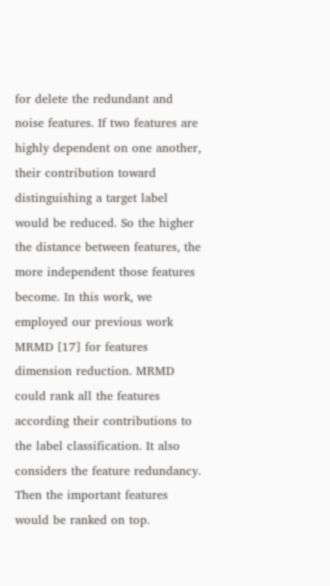for delete the redundant and noise features. If two features are highly dependent on one another, their contribution toward distinguishing a target label would be reduced. So the higher the distance between features, the more independent those features become. In this work, we employed our previous work MRMD [17] for features dimension reduction. MRMD could rank all the features according their contributions to the label classification. It also considers the feature redundancy. Then the important features would be ranked on top.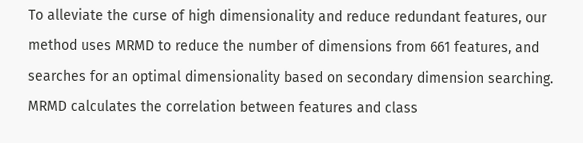To alleviate the curse of high dimensionality and reduce redundant features, our method uses MRMD to reduce the number of dimensions from 661 features, and searches for an optimal dimensionality based on secondary dimension searching. MRMD calculates the correlation between features and class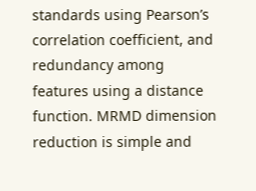standards using Pearson’s correlation coefficient, and redundancy among features using a distance function. MRMD dimension reduction is simple and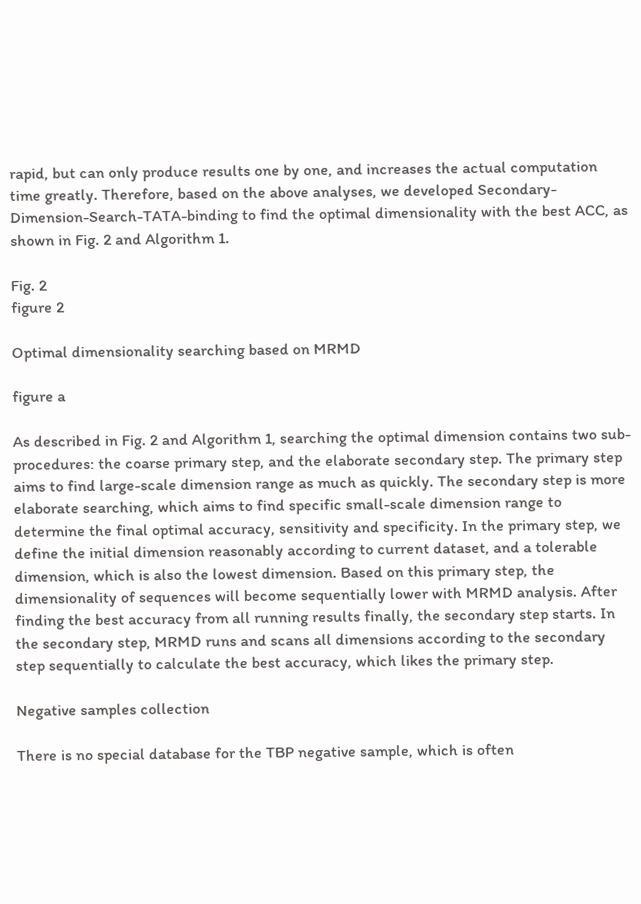rapid, but can only produce results one by one, and increases the actual computation time greatly. Therefore, based on the above analyses, we developed Secondary-Dimension-Search-TATA-binding to find the optimal dimensionality with the best ACC, as shown in Fig. 2 and Algorithm 1.

Fig. 2
figure 2

Optimal dimensionality searching based on MRMD

figure a

As described in Fig. 2 and Algorithm 1, searching the optimal dimension contains two sub-procedures: the coarse primary step, and the elaborate secondary step. The primary step aims to find large-scale dimension range as much as quickly. The secondary step is more elaborate searching, which aims to find specific small-scale dimension range to determine the final optimal accuracy, sensitivity and specificity. In the primary step, we define the initial dimension reasonably according to current dataset, and a tolerable dimension, which is also the lowest dimension. Based on this primary step, the dimensionality of sequences will become sequentially lower with MRMD analysis. After finding the best accuracy from all running results finally, the secondary step starts. In the secondary step, MRMD runs and scans all dimensions according to the secondary step sequentially to calculate the best accuracy, which likes the primary step.

Negative samples collection

There is no special database for the TBP negative sample, which is often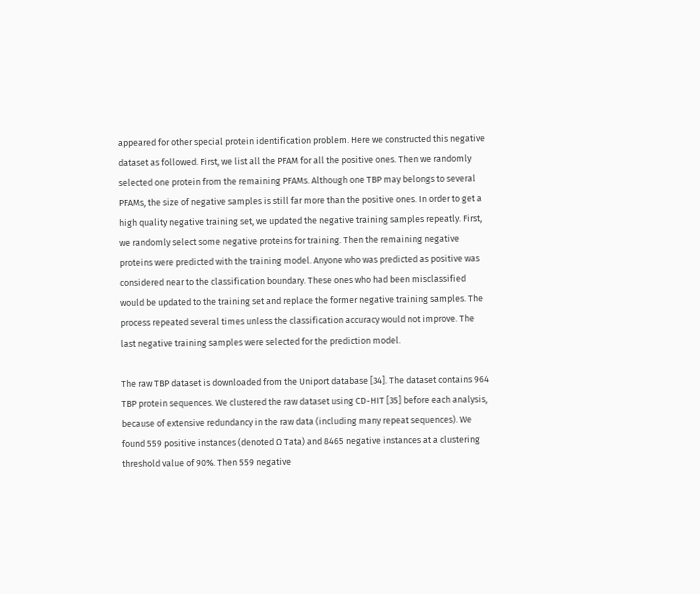appeared for other special protein identification problem. Here we constructed this negative dataset as followed. First, we list all the PFAM for all the positive ones. Then we randomly selected one protein from the remaining PFAMs. Although one TBP may belongs to several PFAMs, the size of negative samples is still far more than the positive ones. In order to get a high quality negative training set, we updated the negative training samples repeatly. First, we randomly select some negative proteins for training. Then the remaining negative proteins were predicted with the training model. Anyone who was predicted as positive was considered near to the classification boundary. These ones who had been misclassified would be updated to the training set and replace the former negative training samples. The process repeated several times unless the classification accuracy would not improve. The last negative training samples were selected for the prediction model.

The raw TBP dataset is downloaded from the Uniport database [34]. The dataset contains 964 TBP protein sequences. We clustered the raw dataset using CD-HIT [35] before each analysis, because of extensive redundancy in the raw data (including many repeat sequences). We found 559 positive instances (denoted Ω Tata) and 8465 negative instances at a clustering threshold value of 90%. Then 559 negative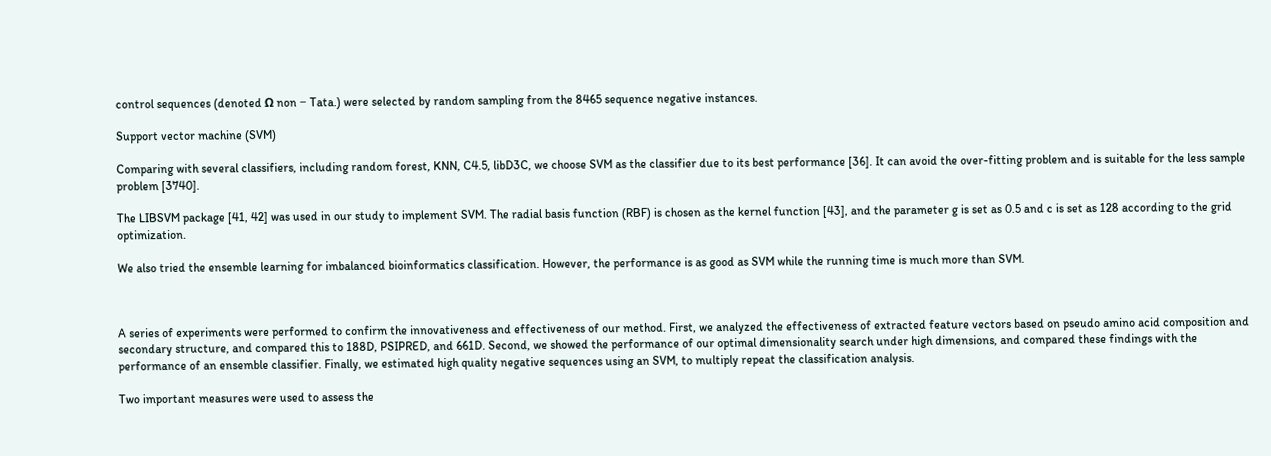control sequences (denoted Ω non − Tata.) were selected by random sampling from the 8465 sequence negative instances.

Support vector machine (SVM)

Comparing with several classifiers, including random forest, KNN, C4.5, libD3C, we choose SVM as the classifier due to its best performance [36]. It can avoid the over-fitting problem and is suitable for the less sample problem [3740].

The LIBSVM package [41, 42] was used in our study to implement SVM. The radial basis function (RBF) is chosen as the kernel function [43], and the parameter g is set as 0.5 and c is set as 128 according to the grid optimization.

We also tried the ensemble learning for imbalanced bioinformatics classification. However, the performance is as good as SVM while the running time is much more than SVM.



A series of experiments were performed to confirm the innovativeness and effectiveness of our method. First, we analyzed the effectiveness of extracted feature vectors based on pseudo amino acid composition and secondary structure, and compared this to 188D, PSIPRED, and 661D. Second, we showed the performance of our optimal dimensionality search under high dimensions, and compared these findings with the performance of an ensemble classifier. Finally, we estimated high quality negative sequences using an SVM, to multiply repeat the classification analysis.

Two important measures were used to assess the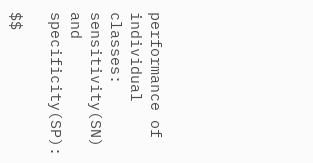performance of individual classes: sensitivity(SN) and specificity(SP):

$$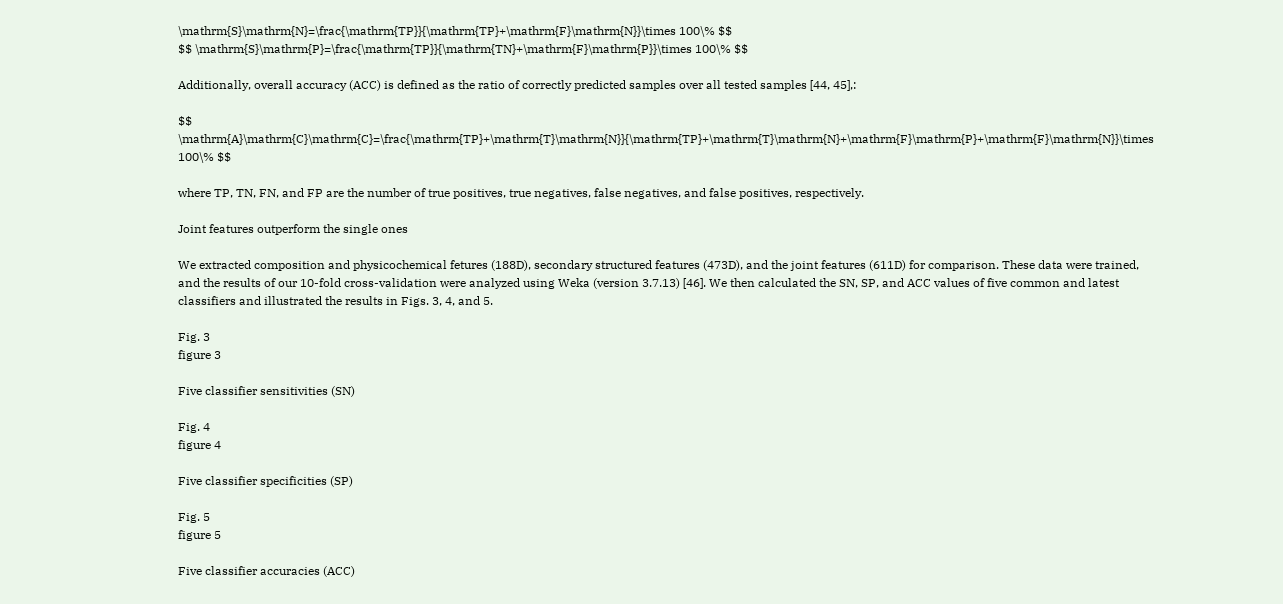\mathrm{S}\mathrm{N}=\frac{\mathrm{TP}}{\mathrm{TP}+\mathrm{F}\mathrm{N}}\times 100\% $$
$$ \mathrm{S}\mathrm{P}=\frac{\mathrm{TP}}{\mathrm{TN}+\mathrm{F}\mathrm{P}}\times 100\% $$

Additionally, overall accuracy (ACC) is defined as the ratio of correctly predicted samples over all tested samples [44, 45],:

$$ \mathrm{A}\mathrm{C}\mathrm{C}=\frac{\mathrm{TP}+\mathrm{T}\mathrm{N}}{\mathrm{TP}+\mathrm{T}\mathrm{N}+\mathrm{F}\mathrm{P}+\mathrm{F}\mathrm{N}}\times 100\% $$

where TP, TN, FN, and FP are the number of true positives, true negatives, false negatives, and false positives, respectively.

Joint features outperform the single ones

We extracted composition and physicochemical fetures (188D), secondary structured features (473D), and the joint features (611D) for comparison. These data were trained, and the results of our 10-fold cross-validation were analyzed using Weka (version 3.7.13) [46]. We then calculated the SN, SP, and ACC values of five common and latest classifiers and illustrated the results in Figs. 3, 4, and 5.

Fig. 3
figure 3

Five classifier sensitivities (SN)

Fig. 4
figure 4

Five classifier specificities (SP)

Fig. 5
figure 5

Five classifier accuracies (ACC)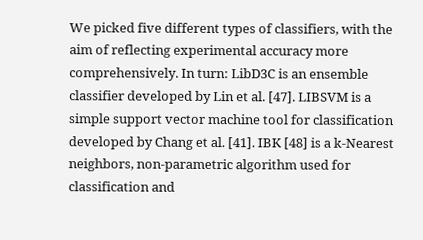We picked five different types of classifiers, with the aim of reflecting experimental accuracy more comprehensively. In turn: LibD3C is an ensemble classifier developed by Lin et al. [47]. LIBSVM is a simple support vector machine tool for classification developed by Chang et al. [41]. IBK [48] is a k-Nearest neighbors, non-parametric algorithm used for classification and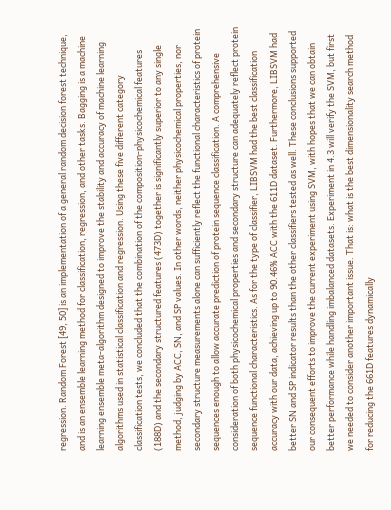regression. Random Forest [49, 50] is an implementation of a general random decision forest technique, and is an ensemble learning method for classification, regression, and other tasks. Bagging is a machine learning ensemble meta-algorithm designed to improve the stability and accuracy of machine learning algorithms used in statistical classification and regression. Using these five different category classification tests, we concluded that the combination of the composition-physicochemical features (188D) and the secondary structured features (473D) together is significantly superior to any single method, judging by ACC, SN, and SP values. In other words, neither physicochemical properties, nor secondary structure measurements alone can sufficiently reflect the functional characteristics of protein sequences enough to allow accurate prediction of protein sequence classification. A comprehensive consideration of both physicochemical properties and secondary structure can adequately reflect protein sequence functional characteristics. As for the type of classifier, LIBSVM had the best classification accuracy with our data, achieving up to 90.46% ACC with the 611D dataset. Furthermore, LIBSVM had better SN and SP indicator results than the other classifiers tested as well. These conclusions supported our consequent efforts to improve the current experiment using SVM, with hopes that we can obtain better performance while handling imbalanced datasets. Experiment in 4.3 will verify the SVM, but first we needed to consider another important issue. That is: what is the best dimensionality search method for reducing the 661D features dynamically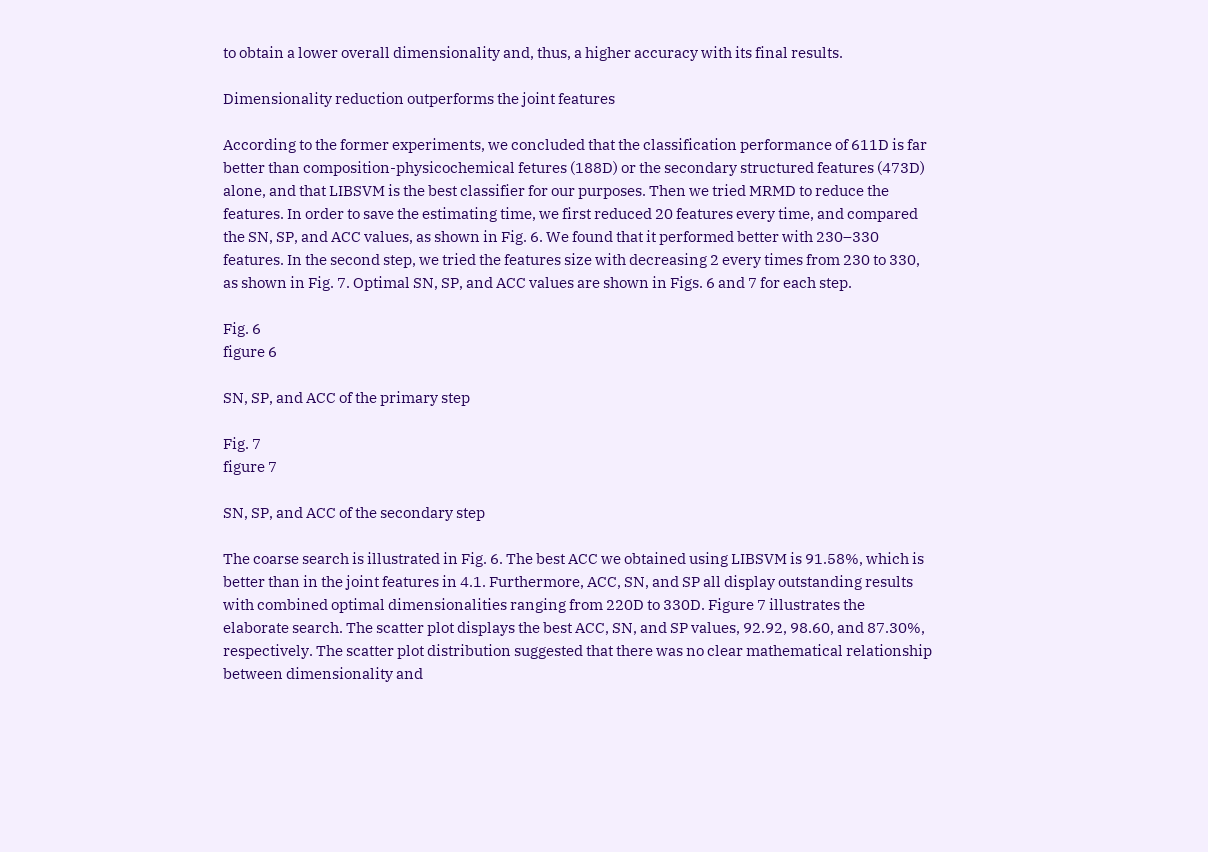to obtain a lower overall dimensionality and, thus, a higher accuracy with its final results.

Dimensionality reduction outperforms the joint features

According to the former experiments, we concluded that the classification performance of 611D is far better than composition-physicochemical fetures (188D) or the secondary structured features (473D) alone, and that LIBSVM is the best classifier for our purposes. Then we tried MRMD to reduce the features. In order to save the estimating time, we first reduced 20 features every time, and compared the SN, SP, and ACC values, as shown in Fig. 6. We found that it performed better with 230–330 features. In the second step, we tried the features size with decreasing 2 every times from 230 to 330, as shown in Fig. 7. Optimal SN, SP, and ACC values are shown in Figs. 6 and 7 for each step.

Fig. 6
figure 6

SN, SP, and ACC of the primary step

Fig. 7
figure 7

SN, SP, and ACC of the secondary step

The coarse search is illustrated in Fig. 6. The best ACC we obtained using LIBSVM is 91.58%, which is better than in the joint features in 4.1. Furthermore, ACC, SN, and SP all display outstanding results with combined optimal dimensionalities ranging from 220D to 330D. Figure 7 illustrates the elaborate search. The scatter plot displays the best ACC, SN, and SP values, 92.92, 98.60, and 87.30%, respectively. The scatter plot distribution suggested that there was no clear mathematical relationship between dimensionality and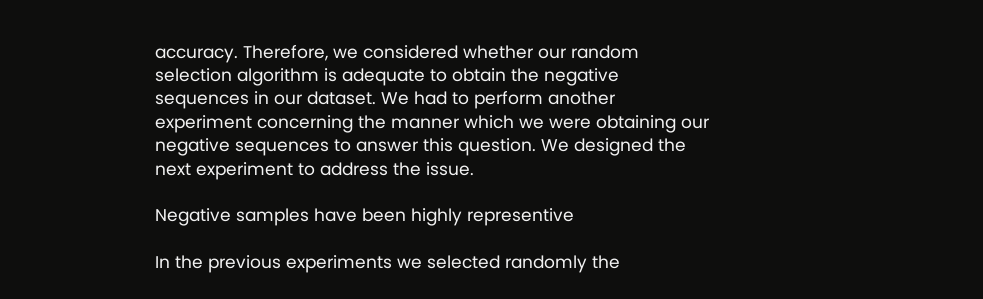accuracy. Therefore, we considered whether our random selection algorithm is adequate to obtain the negative sequences in our dataset. We had to perform another experiment concerning the manner which we were obtaining our negative sequences to answer this question. We designed the next experiment to address the issue.

Negative samples have been highly representive

In the previous experiments we selected randomly the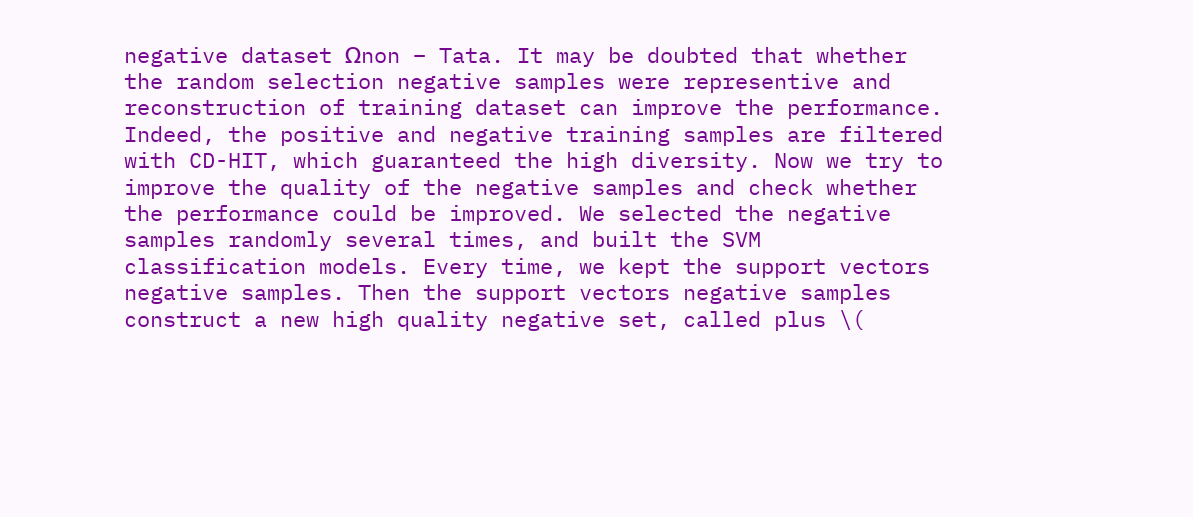negative dataset Ωnon − Tata. It may be doubted that whether the random selection negative samples were representive and reconstruction of training dataset can improve the performance. Indeed, the positive and negative training samples are filtered with CD-HIT, which guaranteed the high diversity. Now we try to improve the quality of the negative samples and check whether the performance could be improved. We selected the negative samples randomly several times, and built the SVM classification models. Every time, we kept the support vectors negative samples. Then the support vectors negative samples construct a new high quality negative set, called plus \(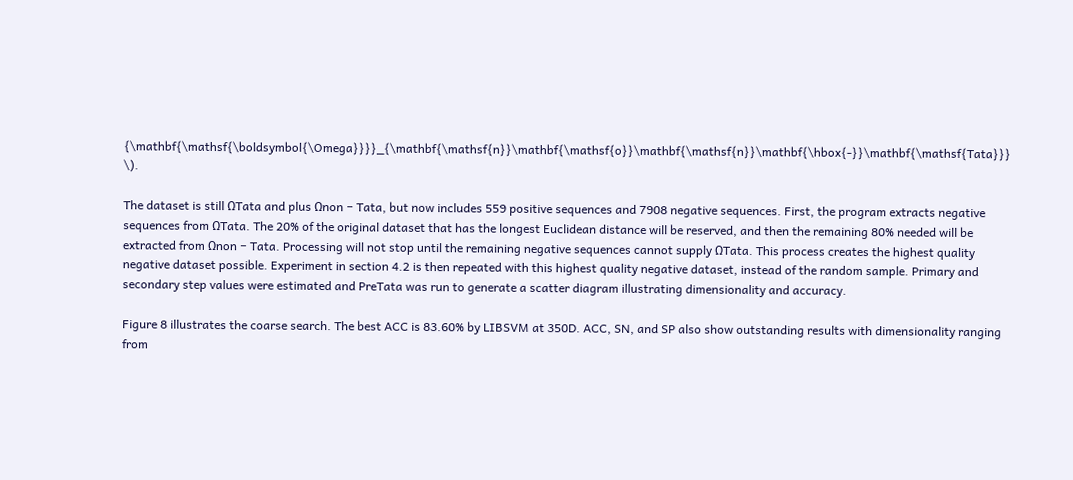{\mathbf{\mathsf{\boldsymbol{\Omega}}}}_{\mathbf{\mathsf{n}}\mathbf{\mathsf{o}}\mathbf{\mathsf{n}}\mathbf{\hbox{-}}\mathbf{\mathsf{Tata}}} \).

The dataset is still ΩTata and plus Ωnon − Tata, but now includes 559 positive sequences and 7908 negative sequences. First, the program extracts negative sequences from ΩTata. The 20% of the original dataset that has the longest Euclidean distance will be reserved, and then the remaining 80% needed will be extracted from Ωnon − Tata. Processing will not stop until the remaining negative sequences cannot supply ΩTata. This process creates the highest quality negative dataset possible. Experiment in section 4.2 is then repeated with this highest quality negative dataset, instead of the random sample. Primary and secondary step values were estimated and PreTata was run to generate a scatter diagram illustrating dimensionality and accuracy.

Figure 8 illustrates the coarse search. The best ACC is 83.60% by LIBSVM at 350D. ACC, SN, and SP also show outstanding results with dimensionality ranging from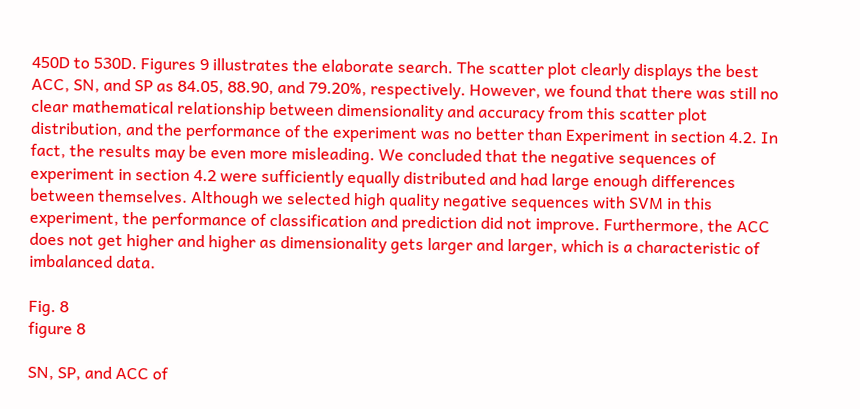450D to 530D. Figures 9 illustrates the elaborate search. The scatter plot clearly displays the best ACC, SN, and SP as 84.05, 88.90, and 79.20%, respectively. However, we found that there was still no clear mathematical relationship between dimensionality and accuracy from this scatter plot distribution, and the performance of the experiment was no better than Experiment in section 4.2. In fact, the results may be even more misleading. We concluded that the negative sequences of experiment in section 4.2 were sufficiently equally distributed and had large enough differences between themselves. Although we selected high quality negative sequences with SVM in this experiment, the performance of classification and prediction did not improve. Furthermore, the ACC does not get higher and higher as dimensionality gets larger and larger, which is a characteristic of imbalanced data.

Fig. 8
figure 8

SN, SP, and ACC of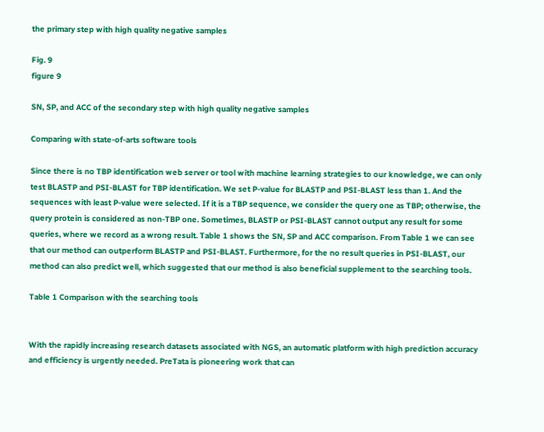the primary step with high quality negative samples

Fig. 9
figure 9

SN, SP, and ACC of the secondary step with high quality negative samples

Comparing with state-of-arts software tools

Since there is no TBP identification web server or tool with machine learning strategies to our knowledge, we can only test BLASTP and PSI-BLAST for TBP identification. We set P-value for BLASTP and PSI-BLAST less than 1. And the sequences with least P-value were selected. If it is a TBP sequence, we consider the query one as TBP; otherwise, the query protein is considered as non-TBP one. Sometimes, BLASTP or PSI-BLAST cannot output any result for some queries, where we record as a wrong result. Table 1 shows the SN, SP and ACC comparison. From Table 1 we can see that our method can outperform BLASTP and PSI-BLAST. Furthermore, for the no result queries in PSI-BLAST, our method can also predict well, which suggested that our method is also beneficial supplement to the searching tools.

Table 1 Comparison with the searching tools


With the rapidly increasing research datasets associated with NGS, an automatic platform with high prediction accuracy and efficiency is urgently needed. PreTata is pioneering work that can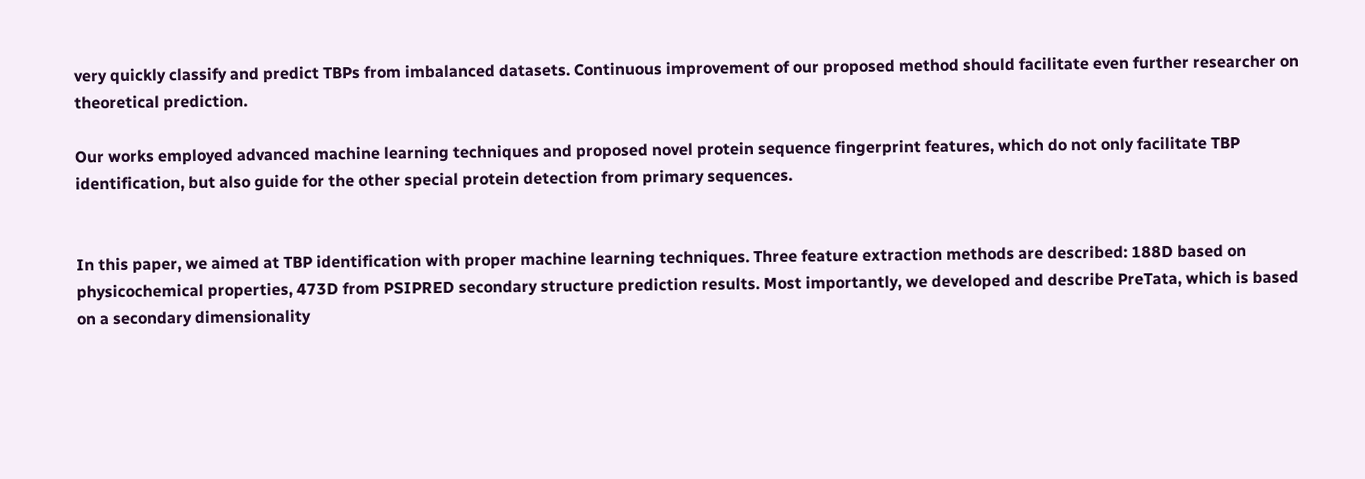very quickly classify and predict TBPs from imbalanced datasets. Continuous improvement of our proposed method should facilitate even further researcher on theoretical prediction.

Our works employed advanced machine learning techniques and proposed novel protein sequence fingerprint features, which do not only facilitate TBP identification, but also guide for the other special protein detection from primary sequences.


In this paper, we aimed at TBP identification with proper machine learning techniques. Three feature extraction methods are described: 188D based on physicochemical properties, 473D from PSIPRED secondary structure prediction results. Most importantly, we developed and describe PreTata, which is based on a secondary dimensionality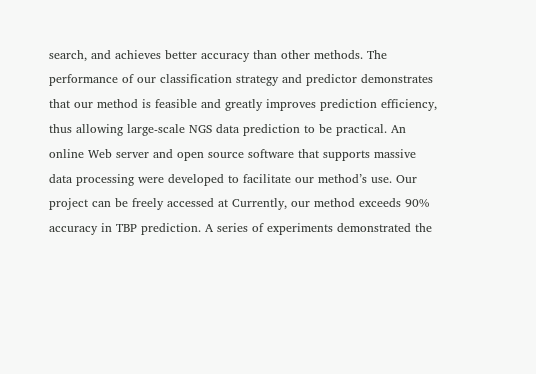search, and achieves better accuracy than other methods. The performance of our classification strategy and predictor demonstrates that our method is feasible and greatly improves prediction efficiency, thus allowing large-scale NGS data prediction to be practical. An online Web server and open source software that supports massive data processing were developed to facilitate our method’s use. Our project can be freely accessed at Currently, our method exceeds 90% accuracy in TBP prediction. A series of experiments demonstrated the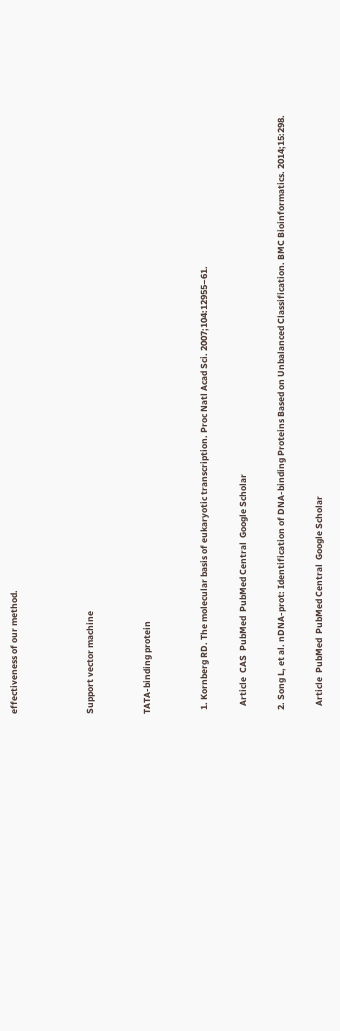effectiveness of our method.



Support vector machine


TATA-binding protein


  1. Kornberg RD. The molecular basis of eukaryotic transcription. Proc Natl Acad Sci. 2007;104:12955–61.

    Article  CAS  PubMed  PubMed Central  Google Scholar

  2. Song L, et al. nDNA-prot: Identification of DNA-binding Proteins Based on Unbalanced Classification. BMC Bioinformatics. 2014;15:298.

    Article  PubMed  PubMed Central  Google Scholar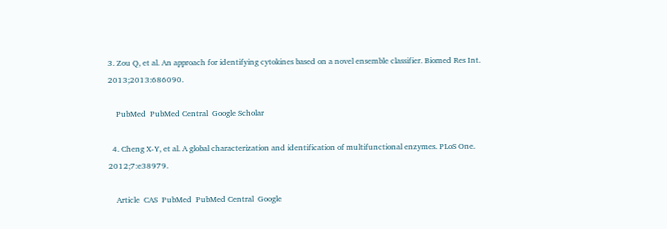3. Zou Q, et al. An approach for identifying cytokines based on a novel ensemble classifier. Biomed Res Int. 2013;2013:686090.

    PubMed  PubMed Central  Google Scholar

  4. Cheng X-Y, et al. A global characterization and identification of multifunctional enzymes. PLoS One. 2012;7:e38979.

    Article  CAS  PubMed  PubMed Central  Google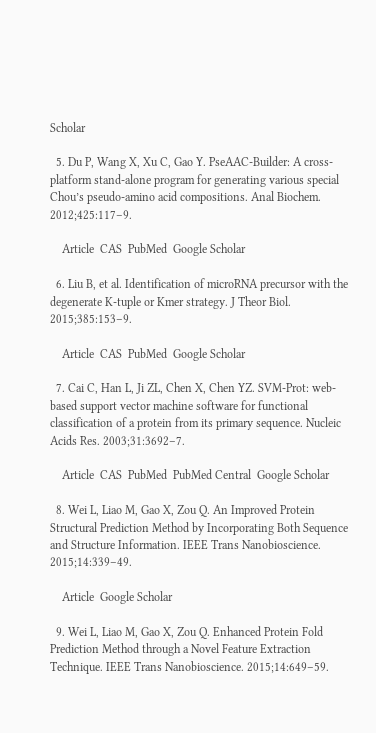Scholar

  5. Du P, Wang X, Xu C, Gao Y. PseAAC-Builder: A cross-platform stand-alone program for generating various special Chou’s pseudo-amino acid compositions. Anal Biochem. 2012;425:117–9.

    Article  CAS  PubMed  Google Scholar

  6. Liu B, et al. Identification of microRNA precursor with the degenerate K-tuple or Kmer strategy. J Theor Biol. 2015;385:153–9.

    Article  CAS  PubMed  Google Scholar

  7. Cai C, Han L, Ji ZL, Chen X, Chen YZ. SVM-Prot: web-based support vector machine software for functional classification of a protein from its primary sequence. Nucleic Acids Res. 2003;31:3692–7.

    Article  CAS  PubMed  PubMed Central  Google Scholar

  8. Wei L, Liao M, Gao X, Zou Q. An Improved Protein Structural Prediction Method by Incorporating Both Sequence and Structure Information. IEEE Trans Nanobioscience. 2015;14:339–49.

    Article  Google Scholar

  9. Wei L, Liao M, Gao X, Zou Q. Enhanced Protein Fold Prediction Method through a Novel Feature Extraction Technique. IEEE Trans Nanobioscience. 2015;14:649–59.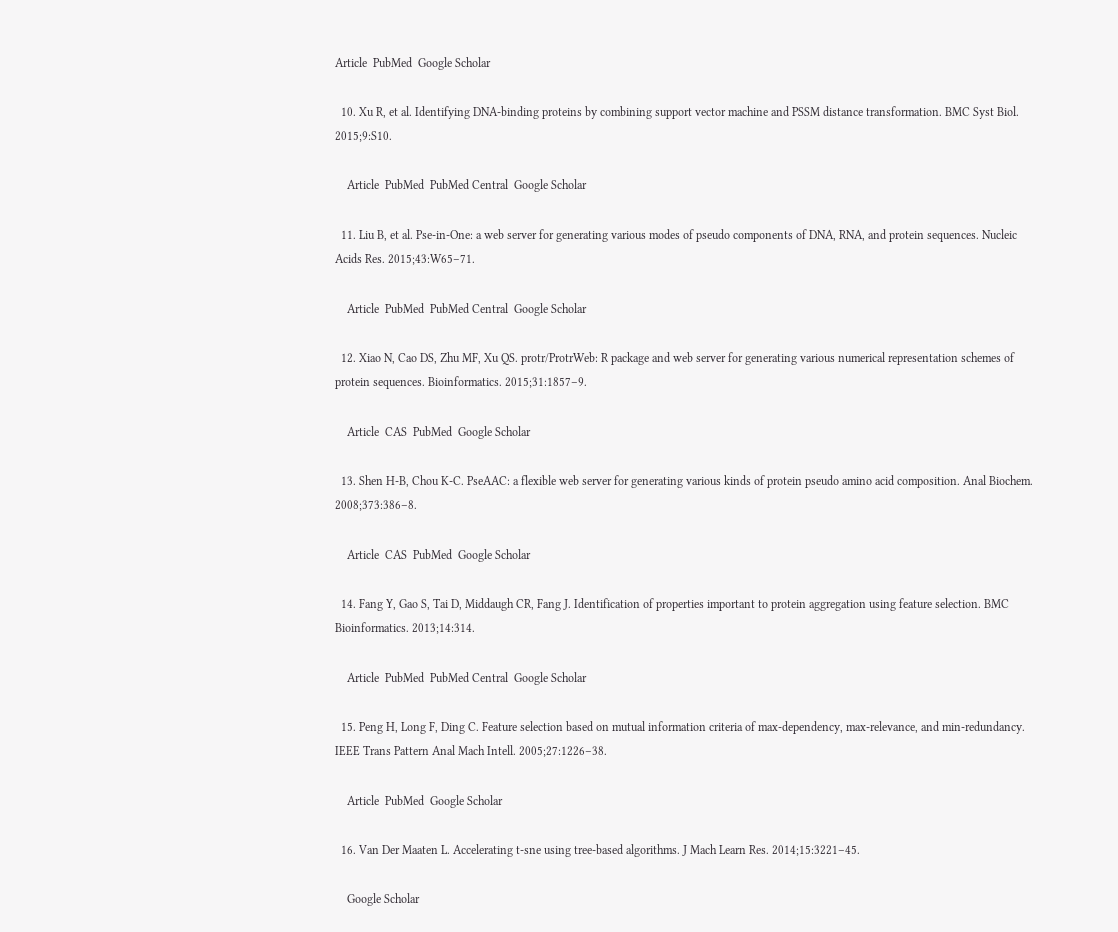Article  PubMed  Google Scholar

  10. Xu R, et al. Identifying DNA-binding proteins by combining support vector machine and PSSM distance transformation. BMC Syst Biol. 2015;9:S10.

    Article  PubMed  PubMed Central  Google Scholar

  11. Liu B, et al. Pse-in-One: a web server for generating various modes of pseudo components of DNA, RNA, and protein sequences. Nucleic Acids Res. 2015;43:W65–71.

    Article  PubMed  PubMed Central  Google Scholar

  12. Xiao N, Cao DS, Zhu MF, Xu QS. protr/ProtrWeb: R package and web server for generating various numerical representation schemes of protein sequences. Bioinformatics. 2015;31:1857–9.

    Article  CAS  PubMed  Google Scholar

  13. Shen H-B, Chou K-C. PseAAC: a flexible web server for generating various kinds of protein pseudo amino acid composition. Anal Biochem. 2008;373:386–8.

    Article  CAS  PubMed  Google Scholar

  14. Fang Y, Gao S, Tai D, Middaugh CR, Fang J. Identification of properties important to protein aggregation using feature selection. BMC Bioinformatics. 2013;14:314.

    Article  PubMed  PubMed Central  Google Scholar

  15. Peng H, Long F, Ding C. Feature selection based on mutual information criteria of max-dependency, max-relevance, and min-redundancy. IEEE Trans Pattern Anal Mach Intell. 2005;27:1226–38.

    Article  PubMed  Google Scholar

  16. Van Der Maaten L. Accelerating t-sne using tree-based algorithms. J Mach Learn Res. 2014;15:3221–45.

    Google Scholar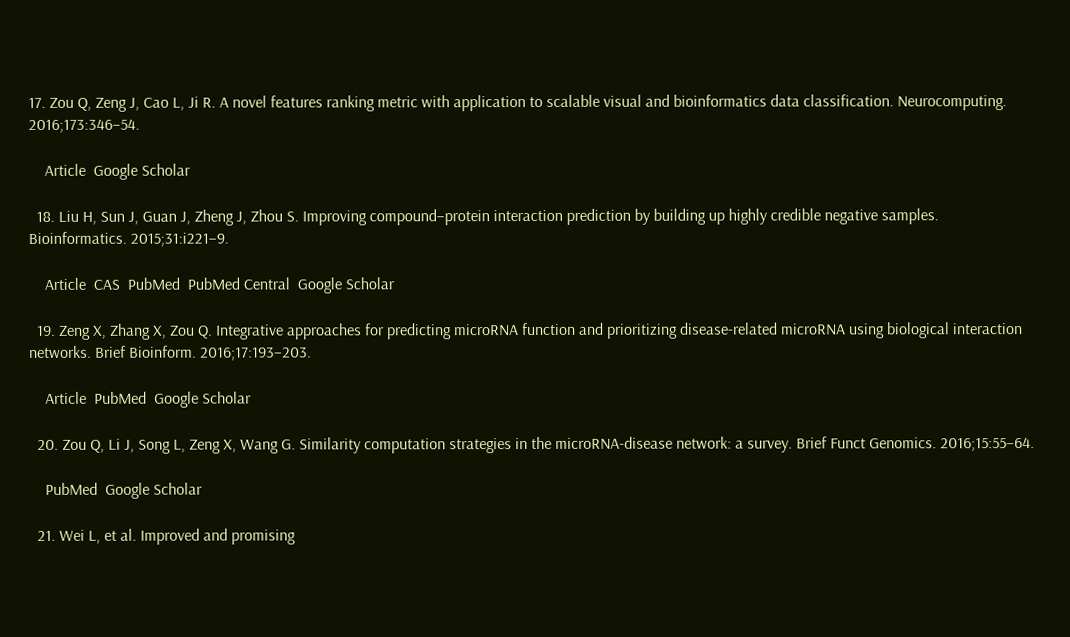17. Zou Q, Zeng J, Cao L, Ji R. A novel features ranking metric with application to scalable visual and bioinformatics data classification. Neurocomputing. 2016;173:346–54.

    Article  Google Scholar

  18. Liu H, Sun J, Guan J, Zheng J, Zhou S. Improving compound–protein interaction prediction by building up highly credible negative samples. Bioinformatics. 2015;31:i221–9.

    Article  CAS  PubMed  PubMed Central  Google Scholar

  19. Zeng X, Zhang X, Zou Q. Integrative approaches for predicting microRNA function and prioritizing disease-related microRNA using biological interaction networks. Brief Bioinform. 2016;17:193–203.

    Article  PubMed  Google Scholar

  20. Zou Q, Li J, Song L, Zeng X, Wang G. Similarity computation strategies in the microRNA-disease network: a survey. Brief Funct Genomics. 2016;15:55–64.

    PubMed  Google Scholar

  21. Wei L, et al. Improved and promising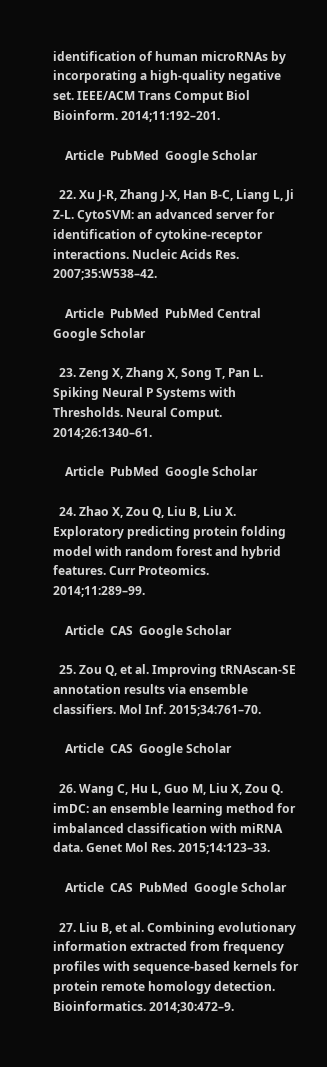identification of human microRNAs by incorporating a high-quality negative set. IEEE/ACM Trans Comput Biol Bioinform. 2014;11:192–201.

    Article  PubMed  Google Scholar

  22. Xu J-R, Zhang J-X, Han B-C, Liang L, Ji Z-L. CytoSVM: an advanced server for identification of cytokine-receptor interactions. Nucleic Acids Res. 2007;35:W538–42.

    Article  PubMed  PubMed Central  Google Scholar

  23. Zeng X, Zhang X, Song T, Pan L. Spiking Neural P Systems with Thresholds. Neural Comput. 2014;26:1340–61.

    Article  PubMed  Google Scholar

  24. Zhao X, Zou Q, Liu B, Liu X. Exploratory predicting protein folding model with random forest and hybrid features. Curr Proteomics. 2014;11:289–99.

    Article  CAS  Google Scholar

  25. Zou Q, et al. Improving tRNAscan-SE annotation results via ensemble classifiers. Mol Inf. 2015;34:761–70.

    Article  CAS  Google Scholar

  26. Wang C, Hu L, Guo M, Liu X, Zou Q. imDC: an ensemble learning method for imbalanced classification with miRNA data. Genet Mol Res. 2015;14:123–33.

    Article  CAS  PubMed  Google Scholar

  27. Liu B, et al. Combining evolutionary information extracted from frequency profiles with sequence-based kernels for protein remote homology detection. Bioinformatics. 2014;30:472–9.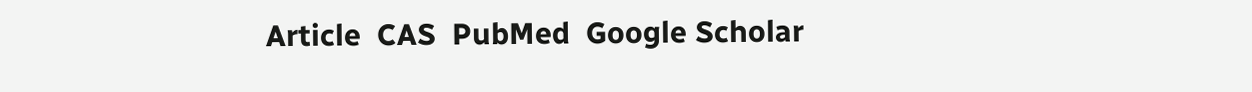Article  CAS  PubMed  Google Scholar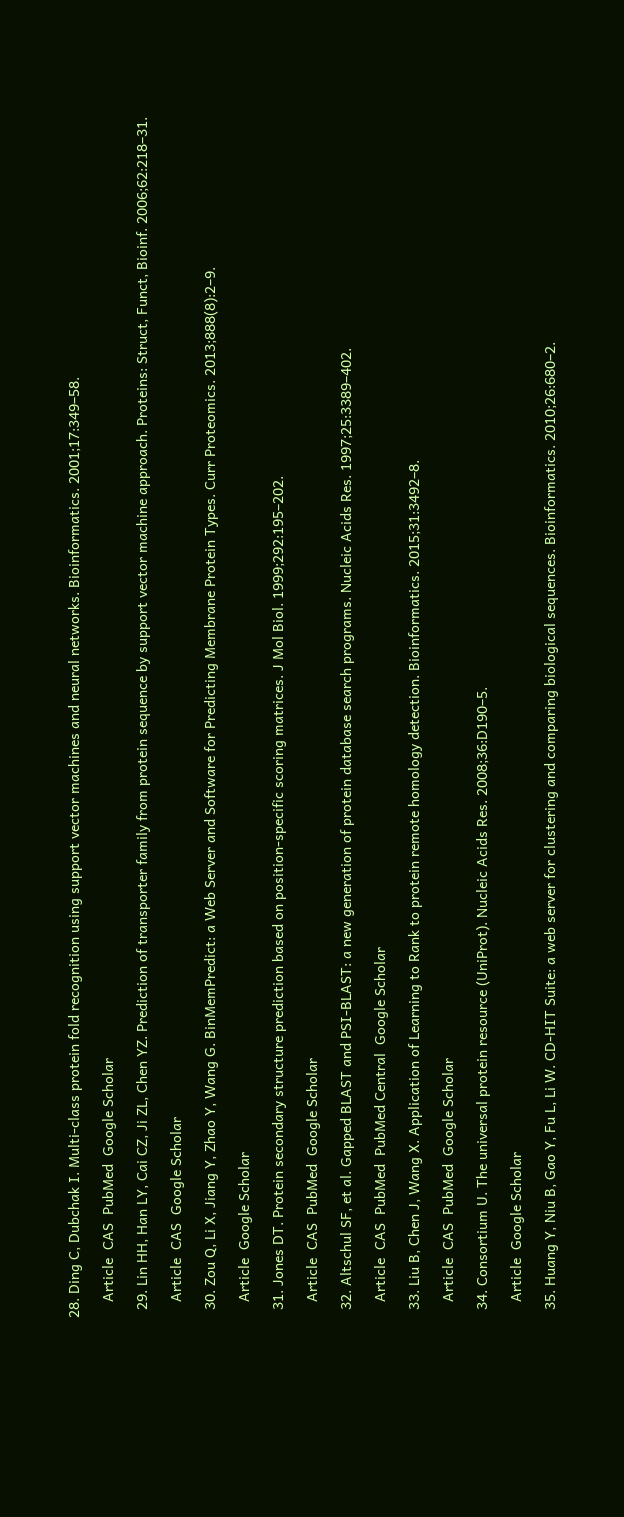28. Ding C, Dubchak I. Multi-class protein fold recognition using support vector machines and neural networks. Bioinformatics. 2001;17:349–58.

    Article  CAS  PubMed  Google Scholar

  29. Lin HH, Han LY, Cai CZ, Ji ZL, Chen YZ. Prediction of transporter family from protein sequence by support vector machine approach. Proteins: Struct, Funct, Bioinf. 2006;62:218–31.

    Article  CAS  Google Scholar

  30. Zou Q, Li X, Jiang Y, Zhao Y, Wang G. BinMemPredict: a Web Server and Software for Predicting Membrane Protein Types. Curr Proteomics. 2013;888(8):2–9.

    Article  Google Scholar

  31. Jones DT. Protein secondary structure prediction based on position-specific scoring matrices. J Mol Biol. 1999;292:195–202.

    Article  CAS  PubMed  Google Scholar

  32. Altschul SF, et al. Gapped BLAST and PSI-BLAST: a new generation of protein database search programs. Nucleic Acids Res. 1997;25:3389–402.

    Article  CAS  PubMed  PubMed Central  Google Scholar

  33. Liu B, Chen J, Wang X. Application of Learning to Rank to protein remote homology detection. Bioinformatics. 2015;31:3492–8.

    Article  CAS  PubMed  Google Scholar

  34. Consortium U. The universal protein resource (UniProt). Nucleic Acids Res. 2008;36:D190–5.

    Article  Google Scholar

  35. Huang Y, Niu B, Gao Y, Fu L, Li W. CD-HIT Suite: a web server for clustering and comparing biological sequences. Bioinformatics. 2010;26:680–2.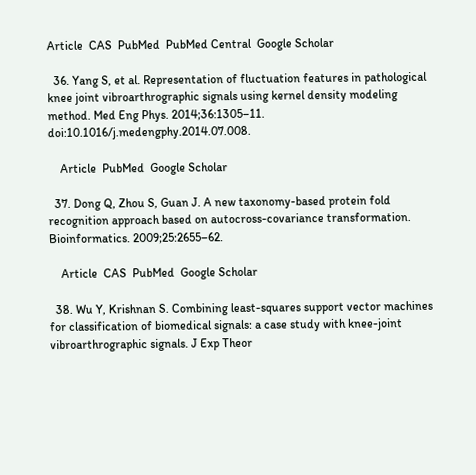Article  CAS  PubMed  PubMed Central  Google Scholar

  36. Yang S, et al. Representation of fluctuation features in pathological knee joint vibroarthrographic signals using kernel density modeling method. Med Eng Phys. 2014;36:1305–11. doi:10.1016/j.medengphy.2014.07.008.

    Article  PubMed  Google Scholar

  37. Dong Q, Zhou S, Guan J. A new taxonomy-based protein fold recognition approach based on autocross-covariance transformation. Bioinformatics. 2009;25:2655–62.

    Article  CAS  PubMed  Google Scholar

  38. Wu Y, Krishnan S. Combining least-squares support vector machines for classification of biomedical signals: a case study with knee-joint vibroarthrographic signals. J Exp Theor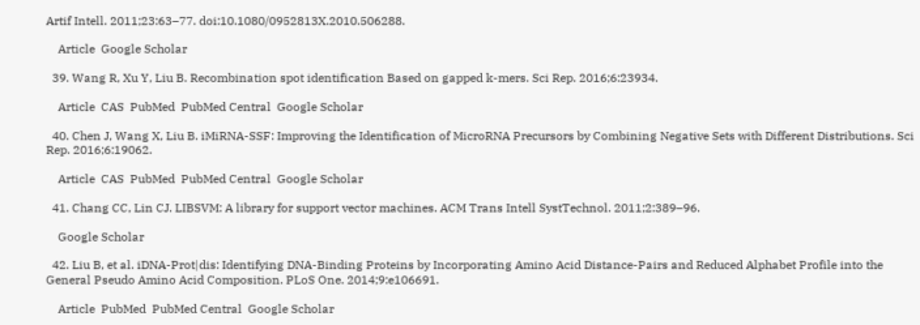Artif Intell. 2011;23:63–77. doi:10.1080/0952813X.2010.506288.

    Article  Google Scholar

  39. Wang R, Xu Y, Liu B. Recombination spot identification Based on gapped k-mers. Sci Rep. 2016;6:23934.

    Article  CAS  PubMed  PubMed Central  Google Scholar

  40. Chen J, Wang X, Liu B. iMiRNA-SSF: Improving the Identification of MicroRNA Precursors by Combining Negative Sets with Different Distributions. Sci Rep. 2016;6:19062.

    Article  CAS  PubMed  PubMed Central  Google Scholar

  41. Chang CC, Lin CJ. LIBSVM: A library for support vector machines. ACM Trans Intell SystTechnol. 2011;2:389–96.

    Google Scholar

  42. Liu B, et al. iDNA-Prot|dis: Identifying DNA-Binding Proteins by Incorporating Amino Acid Distance-Pairs and Reduced Alphabet Profile into the General Pseudo Amino Acid Composition. PLoS One. 2014;9:e106691.

    Article  PubMed  PubMed Central  Google Scholar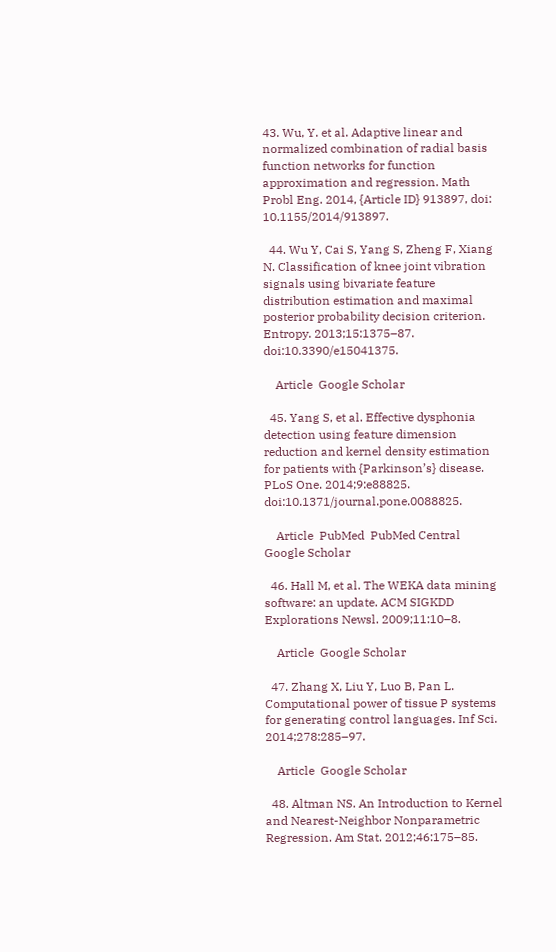43. Wu, Y. et al. Adaptive linear and normalized combination of radial basis function networks for function approximation and regression. Math Probl Eng. 2014, {Article ID} 913897, doi: 10.1155/2014/913897.

  44. Wu Y, Cai S, Yang S, Zheng F, Xiang N. Classification of knee joint vibration signals using bivariate feature distribution estimation and maximal posterior probability decision criterion. Entropy. 2013;15:1375–87. doi:10.3390/e15041375.

    Article  Google Scholar

  45. Yang S, et al. Effective dysphonia detection using feature dimension reduction and kernel density estimation for patients with {Parkinson’s} disease. PLoS One. 2014;9:e88825. doi:10.1371/journal.pone.0088825.

    Article  PubMed  PubMed Central  Google Scholar

  46. Hall M, et al. The WEKA data mining software: an update. ACM SIGKDD Explorations Newsl. 2009;11:10–8.

    Article  Google Scholar

  47. Zhang X, Liu Y, Luo B, Pan L. Computational power of tissue P systems for generating control languages. Inf Sci. 2014;278:285–97.

    Article  Google Scholar

  48. Altman NS. An Introduction to Kernel and Nearest-Neighbor Nonparametric Regression. Am Stat. 2012;46:175–85.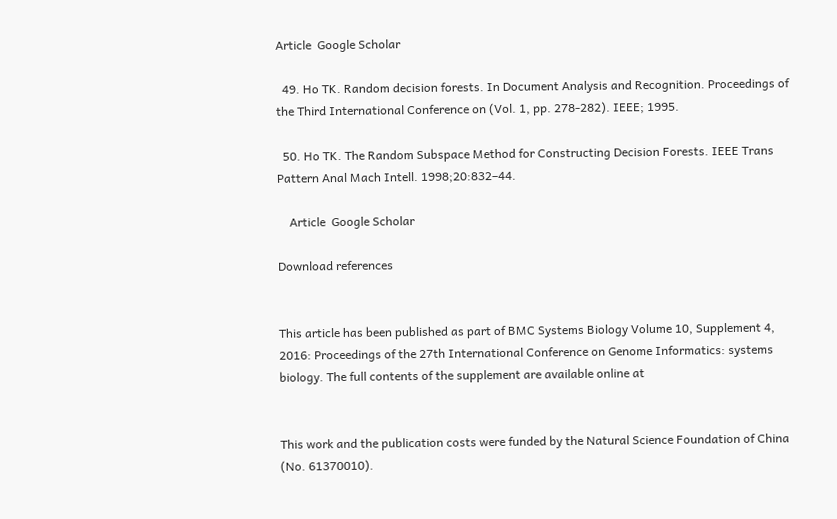Article  Google Scholar

  49. Ho TK. Random decision forests. In Document Analysis and Recognition. Proceedings of the Third International Conference on (Vol. 1, pp. 278-282). IEEE; 1995.

  50. Ho TK. The Random Subspace Method for Constructing Decision Forests. IEEE Trans Pattern Anal Mach Intell. 1998;20:832–44.

    Article  Google Scholar

Download references


This article has been published as part of BMC Systems Biology Volume 10, Supplement 4, 2016: Proceedings of the 27th International Conference on Genome Informatics: systems biology. The full contents of the supplement are available online at


This work and the publication costs were funded by the Natural Science Foundation of China (No. 61370010).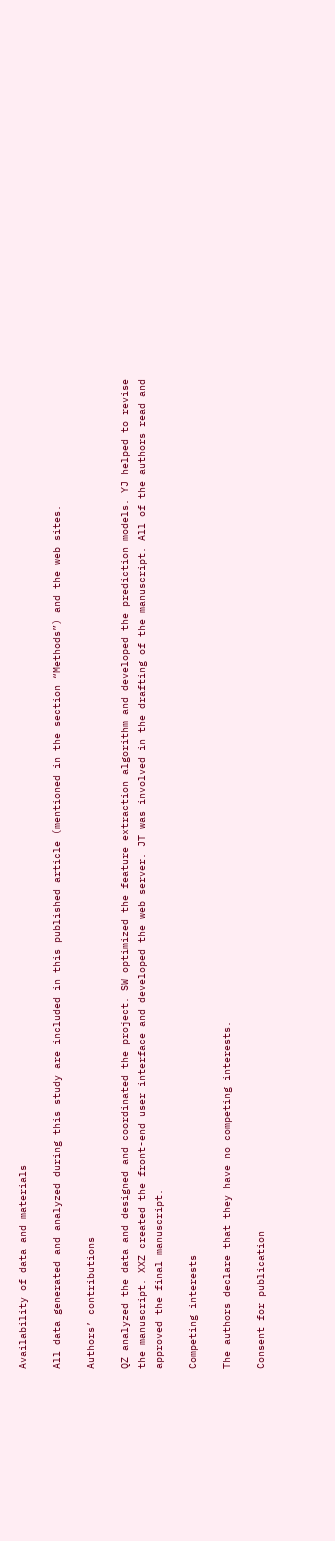Availability of data and materials

All data generated and analyzed during this study are included in this published article (mentioned in the section “Methods”) and the web sites.

Authors’ contributions

QZ analyzed the data and designed and coordinated the project. SW optimized the feature extraction algorithm and developed the prediction models. YJ helped to revise the manuscript. XXZ created the front-end user interface and developed the web server. JT was involved in the drafting of the manuscript. All of the authors read and approved the final manuscript.

Competing interests

The authors declare that they have no competing interests.

Consent for publication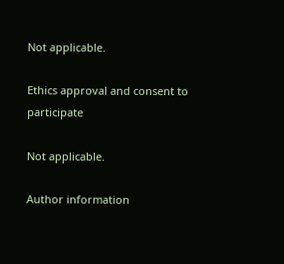Not applicable.

Ethics approval and consent to participate

Not applicable.

Author information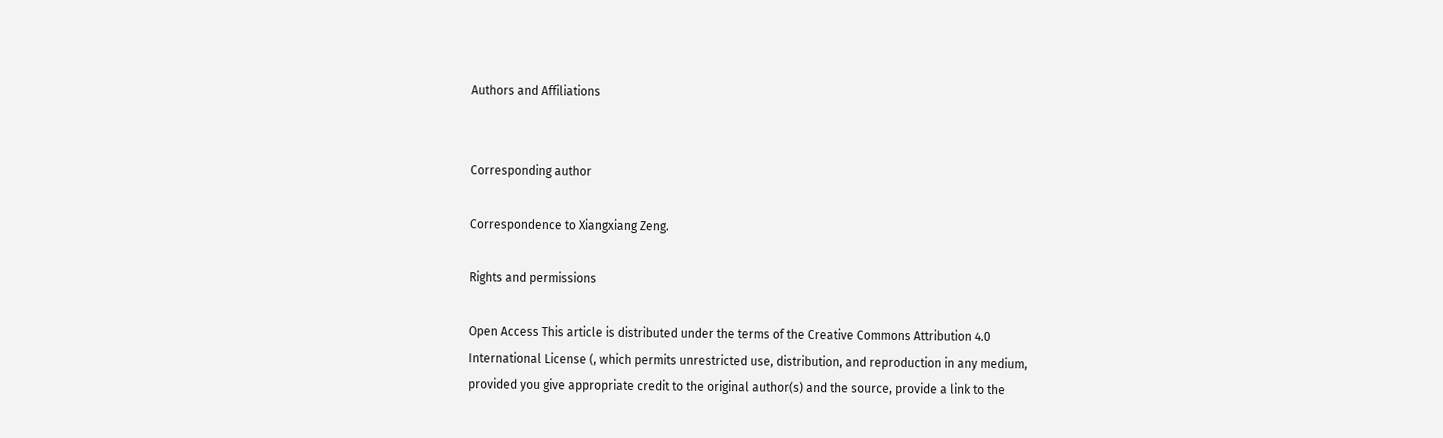Authors and Affiliations


Corresponding author

Correspondence to Xiangxiang Zeng.

Rights and permissions

Open Access This article is distributed under the terms of the Creative Commons Attribution 4.0 International License (, which permits unrestricted use, distribution, and reproduction in any medium, provided you give appropriate credit to the original author(s) and the source, provide a link to the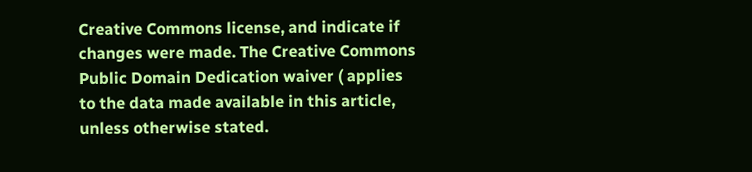Creative Commons license, and indicate if changes were made. The Creative Commons Public Domain Dedication waiver ( applies to the data made available in this article, unless otherwise stated.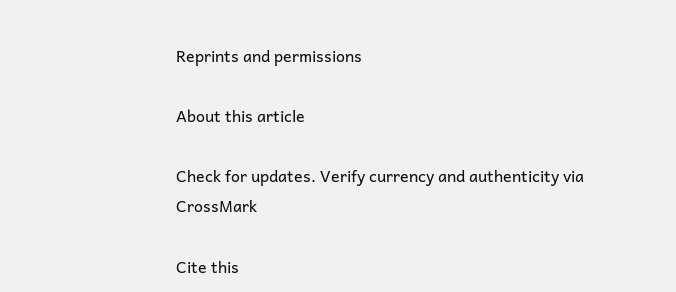Reprints and permissions

About this article

Check for updates. Verify currency and authenticity via CrossMark

Cite this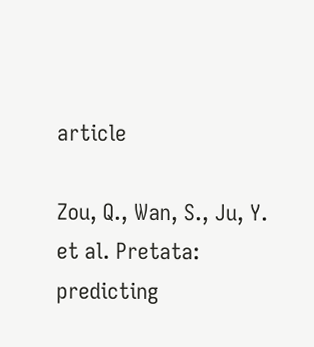article

Zou, Q., Wan, S., Ju, Y. et al. Pretata: predicting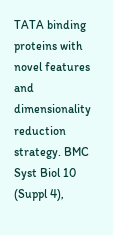TATA binding proteins with novel features and dimensionality reduction strategy. BMC Syst Biol 10 (Suppl 4),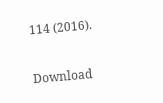114 (2016).

Download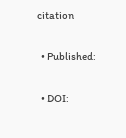citation

  • Published:

  • DOI: